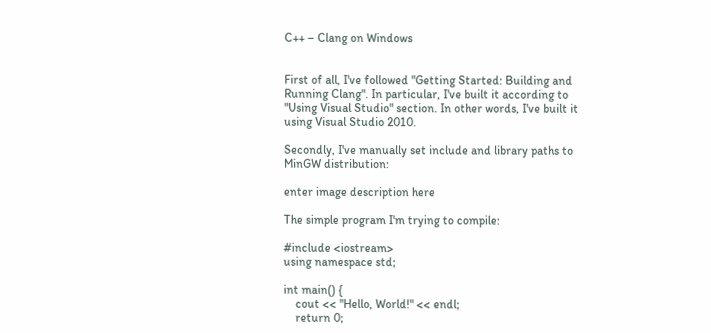C++ – Clang on Windows


First of all, I've followed "Getting Started: Building and Running Clang". In particular, I've built it according to "Using Visual Studio" section. In other words, I've built it using Visual Studio 2010.

Secondly, I've manually set include and library paths to MinGW distribution:

enter image description here

The simple program I'm trying to compile:

#include <iostream>
using namespace std;

int main() {
    cout << "Hello, World!" << endl;
    return 0;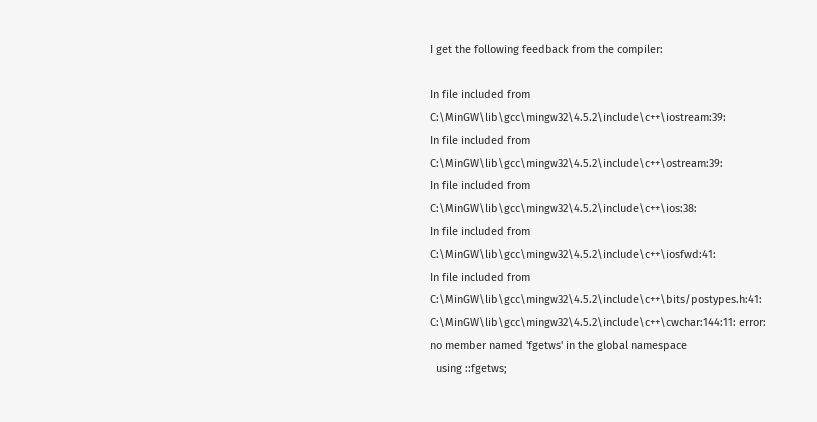I get the following feedback from the compiler:

In file included from C:\MinGW\lib\gcc\mingw32\4.5.2\include\c++\iostream:39:
In file included from C:\MinGW\lib\gcc\mingw32\4.5.2\include\c++\ostream:39:
In file included from C:\MinGW\lib\gcc\mingw32\4.5.2\include\c++\ios:38:
In file included from C:\MinGW\lib\gcc\mingw32\4.5.2\include\c++\iosfwd:41:
In file included from C:\MinGW\lib\gcc\mingw32\4.5.2\include\c++\bits/postypes.h:41:
C:\MinGW\lib\gcc\mingw32\4.5.2\include\c++\cwchar:144:11: error: no member named 'fgetws' in the global namespace
  using ::fgetws;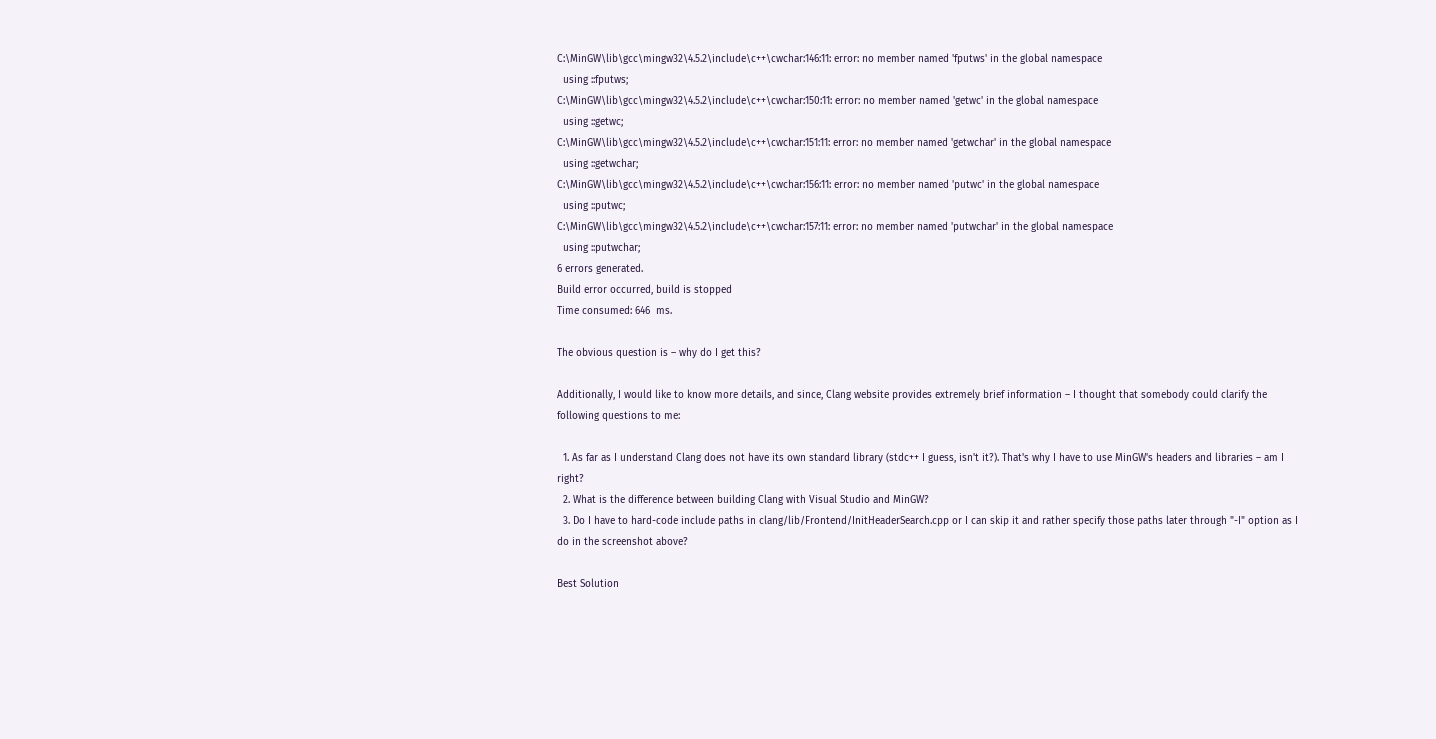C:\MinGW\lib\gcc\mingw32\4.5.2\include\c++\cwchar:146:11: error: no member named 'fputws' in the global namespace
  using ::fputws;
C:\MinGW\lib\gcc\mingw32\4.5.2\include\c++\cwchar:150:11: error: no member named 'getwc' in the global namespace
  using ::getwc;
C:\MinGW\lib\gcc\mingw32\4.5.2\include\c++\cwchar:151:11: error: no member named 'getwchar' in the global namespace
  using ::getwchar;
C:\MinGW\lib\gcc\mingw32\4.5.2\include\c++\cwchar:156:11: error: no member named 'putwc' in the global namespace
  using ::putwc;
C:\MinGW\lib\gcc\mingw32\4.5.2\include\c++\cwchar:157:11: error: no member named 'putwchar' in the global namespace
  using ::putwchar;
6 errors generated.
Build error occurred, build is stopped
Time consumed: 646  ms.

The obvious question is – why do I get this?

Additionally, I would like to know more details, and since, Clang website provides extremely brief information – I thought that somebody could clarify the following questions to me:

  1. As far as I understand Clang does not have its own standard library (stdc++ I guess, isn't it?). That's why I have to use MinGW's headers and libraries – am I right?
  2. What is the difference between building Clang with Visual Studio and MinGW?
  3. Do I have to hard-code include paths in clang/lib/Frontend/InitHeaderSearch.cpp or I can skip it and rather specify those paths later through "-I" option as I do in the screenshot above?

Best Solution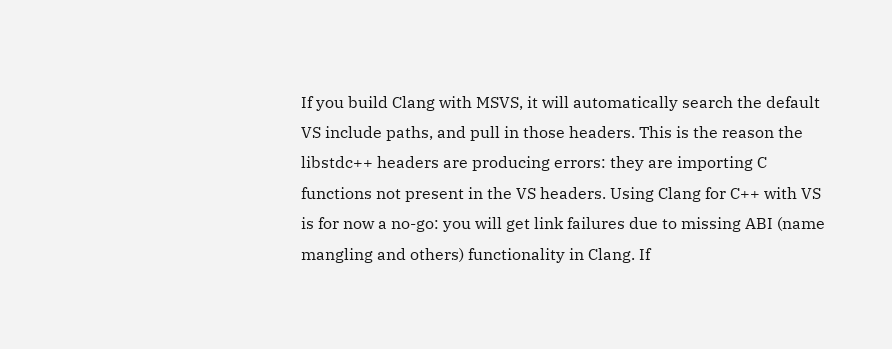If you build Clang with MSVS, it will automatically search the default VS include paths, and pull in those headers. This is the reason the libstdc++ headers are producing errors: they are importing C functions not present in the VS headers. Using Clang for C++ with VS is for now a no-go: you will get link failures due to missing ABI (name mangling and others) functionality in Clang. If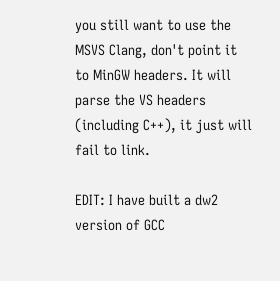you still want to use the MSVS Clang, don't point it to MinGW headers. It will parse the VS headers (including C++), it just will fail to link.

EDIT: I have built a dw2 version of GCC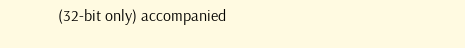(32-bit only) accompanied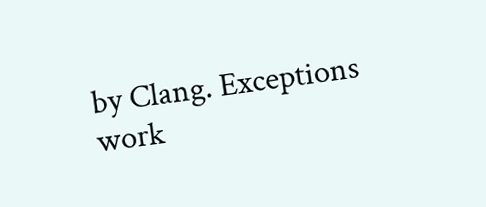by Clang. Exceptions work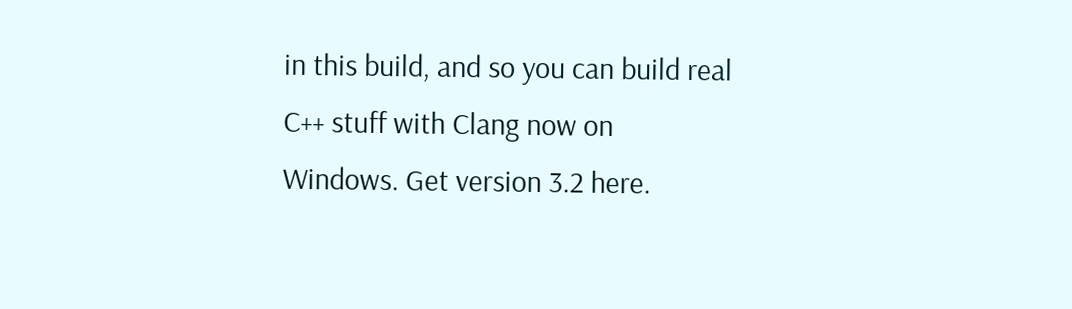in this build, and so you can build real C++ stuff with Clang now on Windows. Get version 3.2 here.